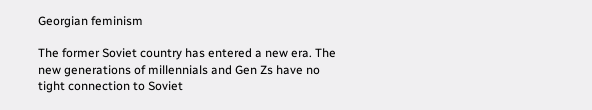Georgian feminism

The former Soviet country has entered a new era. The new generations of millennials and Gen Zs have no
tight connection to Soviet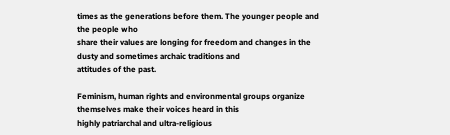times as the generations before them. The younger people and the people who
share their values are longing for freedom and changes in the dusty and sometimes archaic traditions and
attitudes of the past.

Feminism, human rights and environmental groups organize themselves make their voices heard in this
highly patriarchal and ultra-religious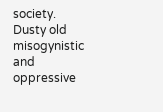society. Dusty old misogynistic and oppressive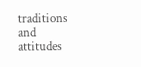traditions and attitudes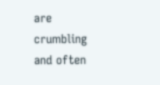are crumbling and often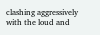clashing aggressively with the loud and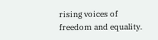rising voices of freedom and equality.